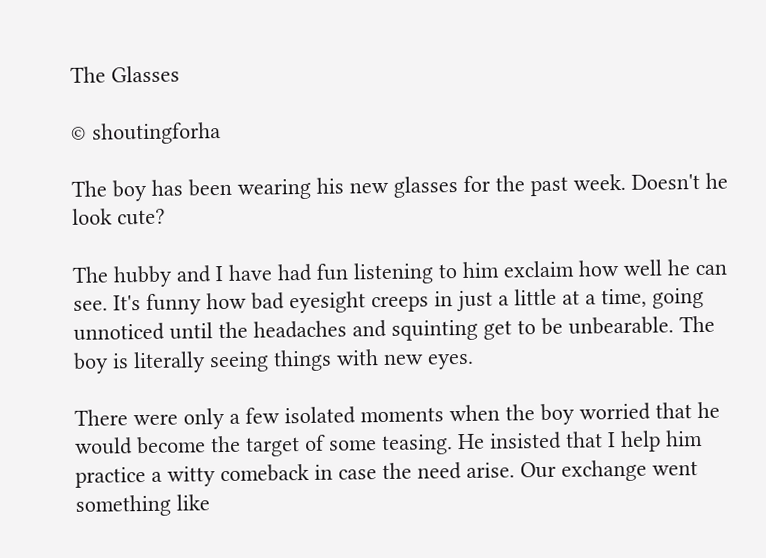The Glasses

© shoutingforha

The boy has been wearing his new glasses for the past week. Doesn't he look cute?

The hubby and I have had fun listening to him exclaim how well he can see. It's funny how bad eyesight creeps in just a little at a time, going unnoticed until the headaches and squinting get to be unbearable. The boy is literally seeing things with new eyes.

There were only a few isolated moments when the boy worried that he would become the target of some teasing. He insisted that I help him practice a witty comeback in case the need arise. Our exchange went something like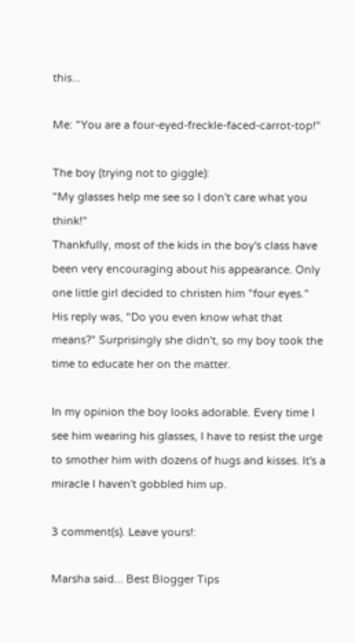this...

Me: "You are a four-eyed-freckle-faced-carrot-top!"

The boy (trying not to giggle):
"My glasses help me see so I don't care what you think!"
Thankfully, most of the kids in the boy's class have been very encouraging about his appearance. Only one little girl decided to christen him "four eyes." His reply was, "Do you even know what that means?" Surprisingly she didn't, so my boy took the time to educate her on the matter.

In my opinion the boy looks adorable. Every time I see him wearing his glasses, I have to resist the urge to smother him with dozens of hugs and kisses. It's a miracle I haven't gobbled him up.

3 comment(s). Leave yours!:

Marsha said... Best Blogger Tips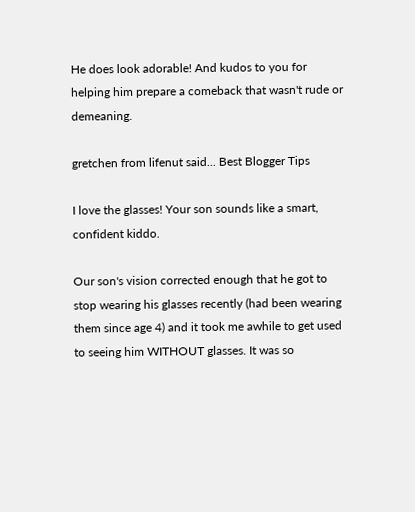He does look adorable! And kudos to you for helping him prepare a comeback that wasn't rude or demeaning.

gretchen from lifenut said... Best Blogger Tips

I love the glasses! Your son sounds like a smart, confident kiddo.

Our son's vision corrected enough that he got to stop wearing his glasses recently (had been wearing them since age 4) and it took me awhile to get used to seeing him WITHOUT glasses. It was so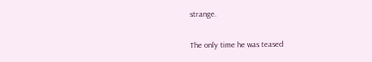strange.

The only time he was teased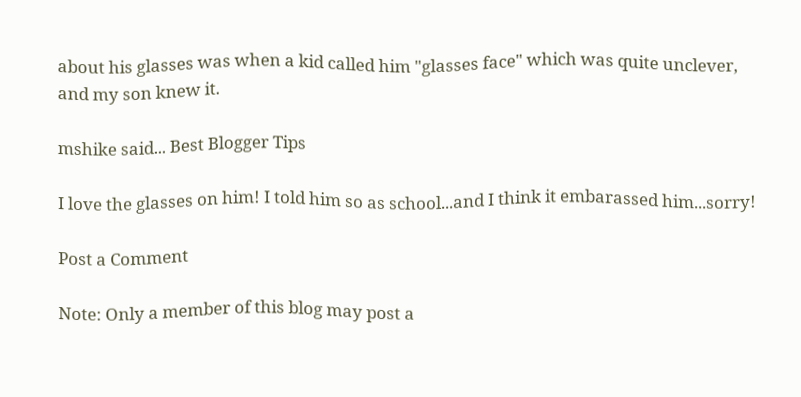about his glasses was when a kid called him "glasses face" which was quite unclever, and my son knew it.

mshike said... Best Blogger Tips

I love the glasses on him! I told him so as school...and I think it embarassed him...sorry!

Post a Comment

Note: Only a member of this blog may post a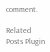comment.

Related Posts Plugin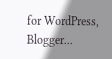for WordPress, Blogger...